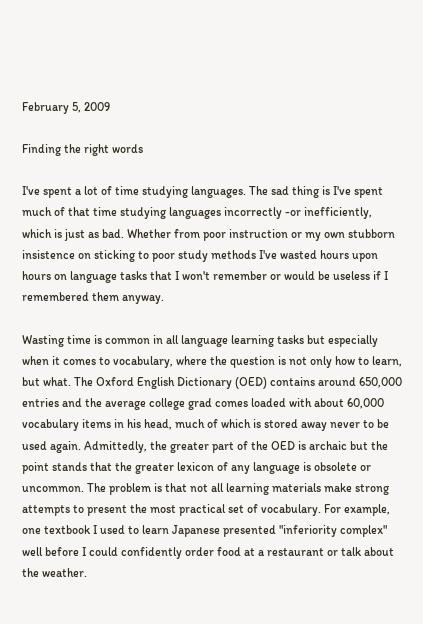February 5, 2009

Finding the right words

I've spent a lot of time studying languages. The sad thing is I've spent much of that time studying languages incorrectly -or inefficiently, which is just as bad. Whether from poor instruction or my own stubborn insistence on sticking to poor study methods I've wasted hours upon hours on language tasks that I won't remember or would be useless if I remembered them anyway.

Wasting time is common in all language learning tasks but especially when it comes to vocabulary, where the question is not only how to learn, but what. The Oxford English Dictionary (OED) contains around 650,000 entries and the average college grad comes loaded with about 60,000 vocabulary items in his head, much of which is stored away never to be used again. Admittedly, the greater part of the OED is archaic but the point stands that the greater lexicon of any language is obsolete or uncommon. The problem is that not all learning materials make strong attempts to present the most practical set of vocabulary. For example, one textbook I used to learn Japanese presented "inferiority complex" well before I could confidently order food at a restaurant or talk about the weather.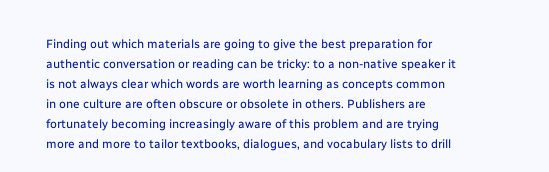Finding out which materials are going to give the best preparation for authentic conversation or reading can be tricky: to a non-native speaker it is not always clear which words are worth learning as concepts common in one culture are often obscure or obsolete in others. Publishers are fortunately becoming increasingly aware of this problem and are trying more and more to tailor textbooks, dialogues, and vocabulary lists to drill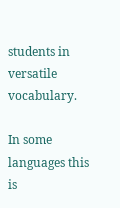students in versatile vocabulary.

In some languages this is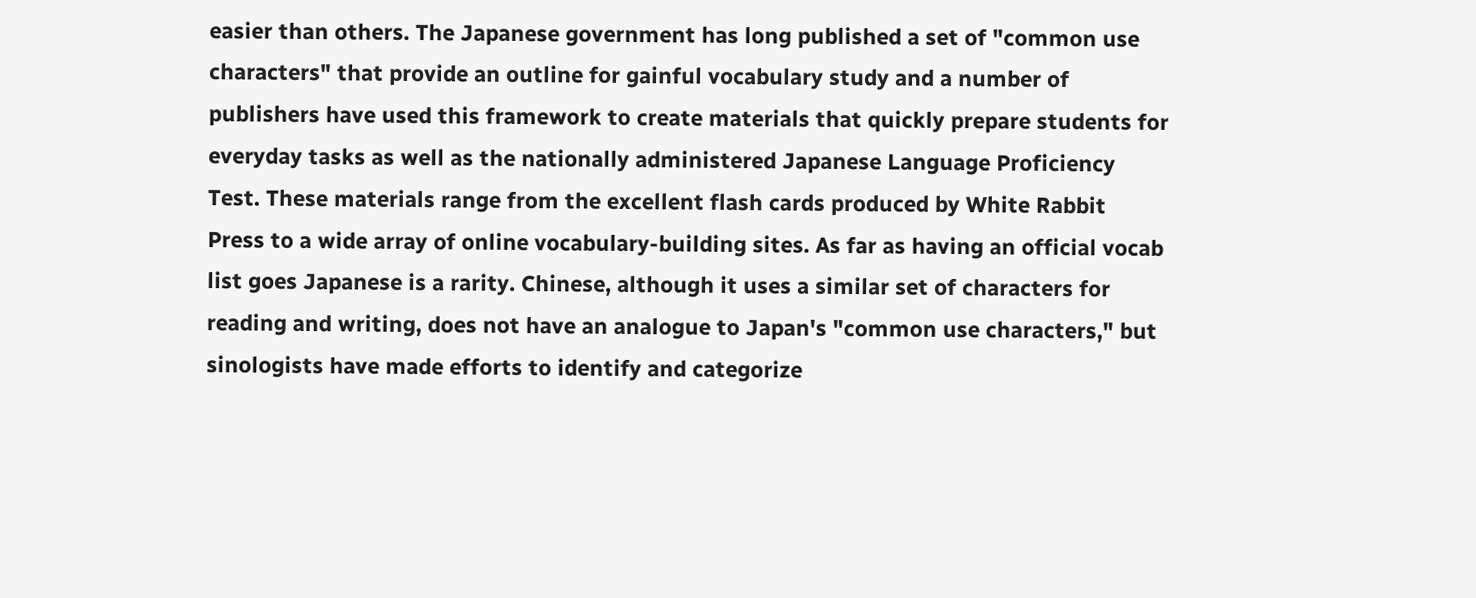easier than others. The Japanese government has long published a set of "common use characters" that provide an outline for gainful vocabulary study and a number of publishers have used this framework to create materials that quickly prepare students for everyday tasks as well as the nationally administered Japanese Language Proficiency Test. These materials range from the excellent flash cards produced by White Rabbit Press to a wide array of online vocabulary-building sites. As far as having an official vocab list goes Japanese is a rarity. Chinese, although it uses a similar set of characters for reading and writing, does not have an analogue to Japan's "common use characters," but sinologists have made efforts to identify and categorize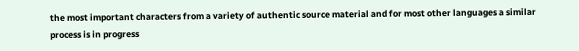the most important characters from a variety of authentic source material and for most other languages a similar process is in progress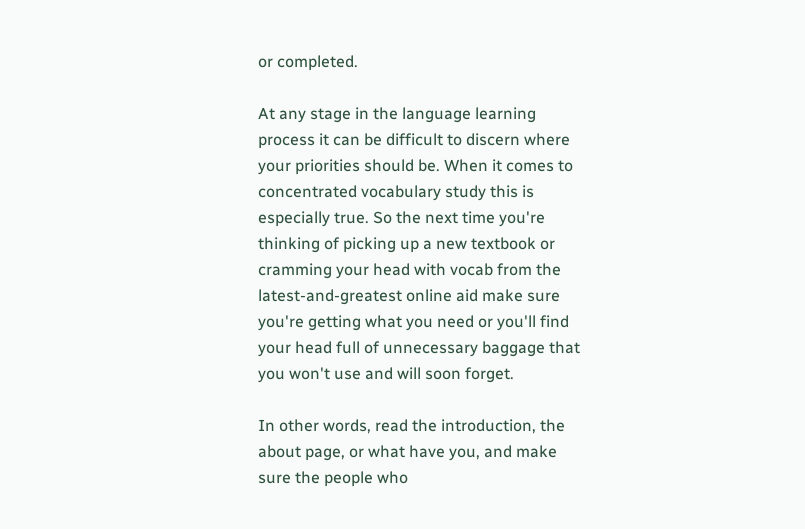or completed.

At any stage in the language learning process it can be difficult to discern where your priorities should be. When it comes to concentrated vocabulary study this is especially true. So the next time you're thinking of picking up a new textbook or cramming your head with vocab from the latest-and-greatest online aid make sure you're getting what you need or you'll find your head full of unnecessary baggage that you won't use and will soon forget.

In other words, read the introduction, the about page, or what have you, and make sure the people who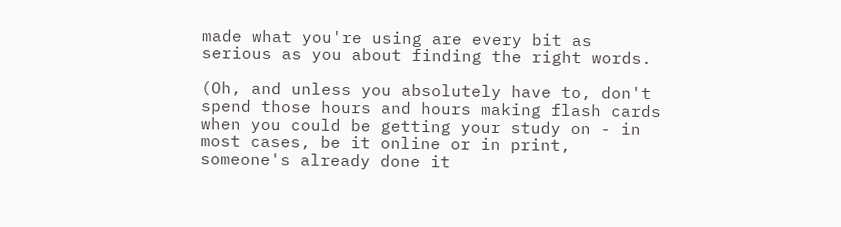made what you're using are every bit as serious as you about finding the right words.

(Oh, and unless you absolutely have to, don't spend those hours and hours making flash cards when you could be getting your study on - in most cases, be it online or in print, someone's already done it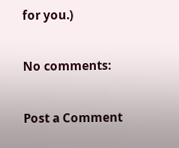for you.)

No comments:

Post a Comment